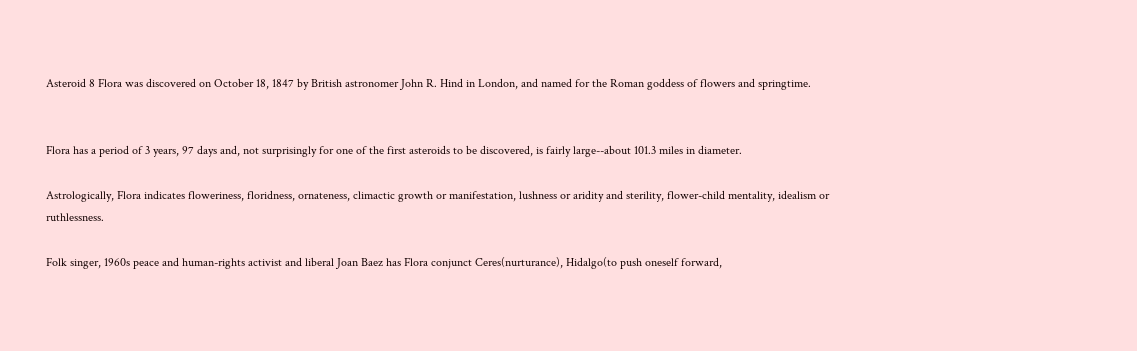Asteroid 8 Flora was discovered on October 18, 1847 by British astronomer John R. Hind in London, and named for the Roman goddess of flowers and springtime.


Flora has a period of 3 years, 97 days and, not surprisingly for one of the first asteroids to be discovered, is fairly large--about 101.3 miles in diameter.

Astrologically, Flora indicates floweriness, floridness, ornateness, climactic growth or manifestation, lushness or aridity and sterility, flower-child mentality, idealism or ruthlessness.

Folk singer, 1960s peace and human-rights activist and liberal Joan Baez has Flora conjunct Ceres(nurturance), Hidalgo(to push oneself forward,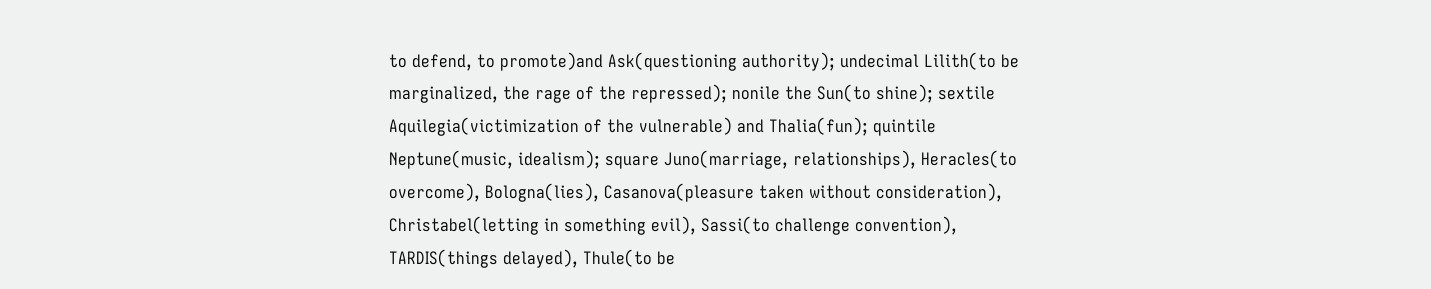to defend, to promote)and Ask(questioning authority); undecimal Lilith(to be marginalized, the rage of the repressed); nonile the Sun(to shine); sextile Aquilegia(victimization of the vulnerable) and Thalia(fun); quintile Neptune(music, idealism); square Juno(marriage, relationships), Heracles(to overcome), Bologna(lies), Casanova(pleasure taken without consideration), Christabel(letting in something evil), Sassi(to challenge convention), TARDIS(things delayed), Thule(to be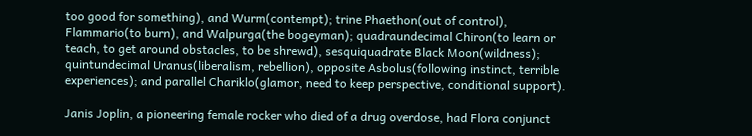too good for something), and Wurm(contempt); trine Phaethon(out of control), Flammario(to burn), and Walpurga(the bogeyman); quadraundecimal Chiron(to learn or teach, to get around obstacles, to be shrewd), sesquiquadrate Black Moon(wildness); quintundecimal Uranus(liberalism, rebellion), opposite Asbolus(following instinct, terrible experiences); and parallel Chariklo(glamor, need to keep perspective, conditional support).

Janis Joplin, a pioneering female rocker who died of a drug overdose, had Flora conjunct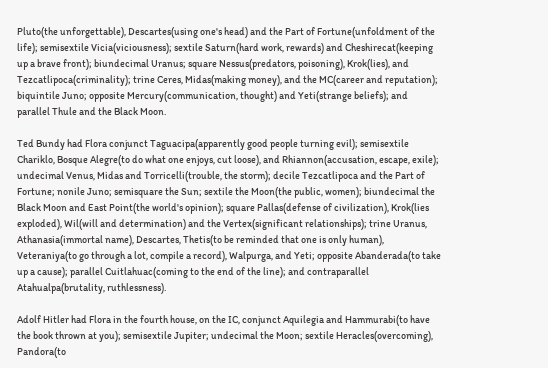Pluto(the unforgettable), Descartes(using one's head) and the Part of Fortune(unfoldment of the life); semisextile Vicia(viciousness); sextile Saturn(hard work, rewards) and Cheshirecat(keeping up a brave front); biundecimal Uranus; square Nessus(predators, poisoning), Krok(lies), and Tezcatlipoca(criminality); trine Ceres, Midas(making money), and the MC(career and reputation); biquintile Juno; opposite Mercury(communication, thought) and Yeti(strange beliefs); and parallel Thule and the Black Moon.

Ted Bundy had Flora conjunct Taguacipa(apparently good people turning evil); semisextile Chariklo, Bosque Alegre(to do what one enjoys, cut loose), and Rhiannon(accusation, escape, exile); undecimal Venus, Midas and Torricelli(trouble, the storm); decile Tezcatlipoca and the Part of Fortune; nonile Juno; semisquare the Sun; sextile the Moon(the public, women); biundecimal the Black Moon and East Point(the world's opinion); square Pallas(defense of civilization), Krok(lies exploded), Wil(will and determination) and the Vertex(significant relationships); trine Uranus, Athanasia(immortal name), Descartes, Thetis(to be reminded that one is only human), Veteraniya(to go through a lot, compile a record), Walpurga, and Yeti; opposite Abanderada(to take up a cause); parallel Cuitlahuac(coming to the end of the line); and contraparallel Atahualpa(brutality, ruthlessness).

Adolf Hitler had Flora in the fourth house, on the IC, conjunct Aquilegia and Hammurabi(to have the book thrown at you); semisextile Jupiter; undecimal the Moon; sextile Heracles(overcoming), Pandora(to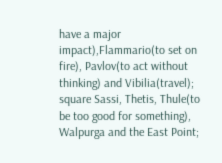have a major impact),Flammario(to set on fire), Pavlov(to act without thinking) and Vibilia(travel); square Sassi, Thetis, Thule(to be too good for something), Walpurga and the East Point;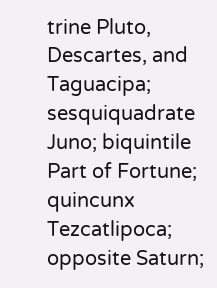trine Pluto, Descartes, and Taguacipa; sesquiquadrate Juno; biquintile Part of Fortune; quincunx Tezcatlipoca; opposite Saturn;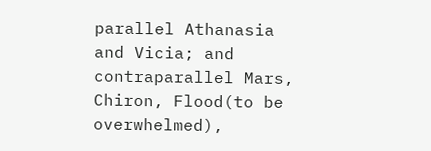parallel Athanasia and Vicia; and contraparallel Mars, Chiron, Flood(to be overwhelmed),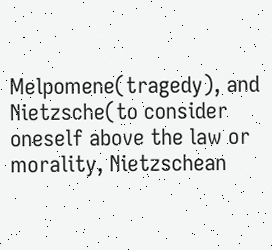Melpomene(tragedy), and Nietzsche(to consider oneself above the law or morality, Nietzschean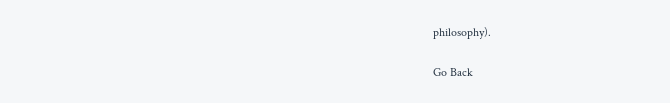philosophy).

Go Back